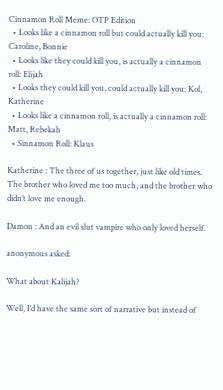Cinnamon Roll Meme: OTP Edition
  • Looks like a cinnamon roll but could actually kill you: Caroline, Bonnie
  • Looks like they could kill you, is actually a cinnamon roll: Elijah
  • Looks they could kill you, could actually kill you: Kol, Katherine
  • Looks like a cinnamon roll, is actually a cinnamon roll: Matt, Rebekah
  • Sinnamon Roll: Klaus

Katherine : The three of us together, just like old times. The brother who loved me too much, and the brother who didn’t love me enough.

Damon : And an evil slut vampire who only loved herself.

anonymous asked:

What about Kalijah?

Well, I’d have the same sort of narrative but instead of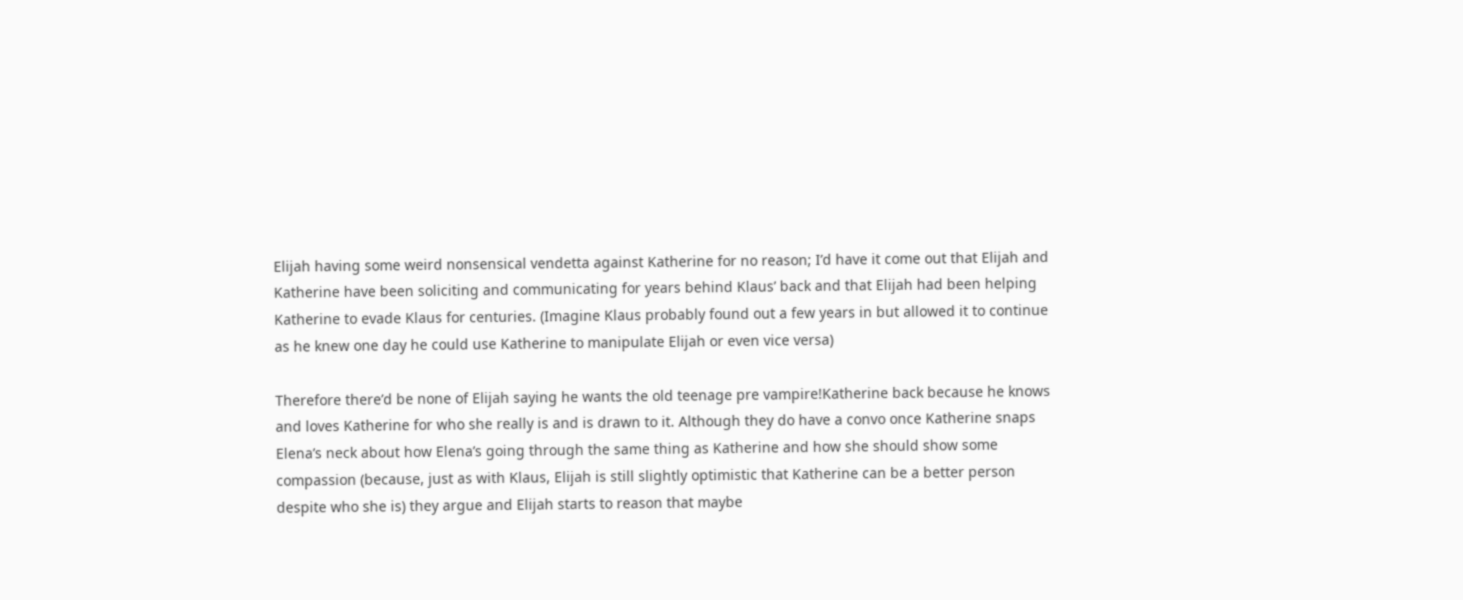Elijah having some weird nonsensical vendetta against Katherine for no reason; I’d have it come out that Elijah and Katherine have been soliciting and communicating for years behind Klaus’ back and that Elijah had been helping Katherine to evade Klaus for centuries. (Imagine Klaus probably found out a few years in but allowed it to continue as he knew one day he could use Katherine to manipulate Elijah or even vice versa)

Therefore there’d be none of Elijah saying he wants the old teenage pre vampire!Katherine back because he knows and loves Katherine for who she really is and is drawn to it. Although they do have a convo once Katherine snaps Elena’s neck about how Elena’s going through the same thing as Katherine and how she should show some compassion (because, just as with Klaus, Elijah is still slightly optimistic that Katherine can be a better person despite who she is) they argue and Elijah starts to reason that maybe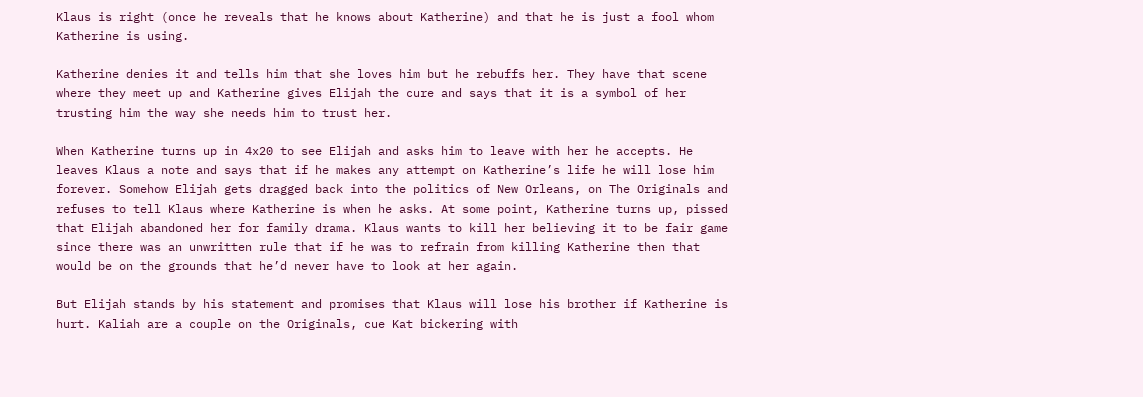Klaus is right (once he reveals that he knows about Katherine) and that he is just a fool whom Katherine is using.

Katherine denies it and tells him that she loves him but he rebuffs her. They have that scene where they meet up and Katherine gives Elijah the cure and says that it is a symbol of her trusting him the way she needs him to trust her.

When Katherine turns up in 4x20 to see Elijah and asks him to leave with her he accepts. He leaves Klaus a note and says that if he makes any attempt on Katherine’s life he will lose him forever. Somehow Elijah gets dragged back into the politics of New Orleans, on The Originals and refuses to tell Klaus where Katherine is when he asks. At some point, Katherine turns up, pissed that Elijah abandoned her for family drama. Klaus wants to kill her believing it to be fair game since there was an unwritten rule that if he was to refrain from killing Katherine then that would be on the grounds that he’d never have to look at her again.

But Elijah stands by his statement and promises that Klaus will lose his brother if Katherine is hurt. Kaliah are a couple on the Originals, cue Kat bickering with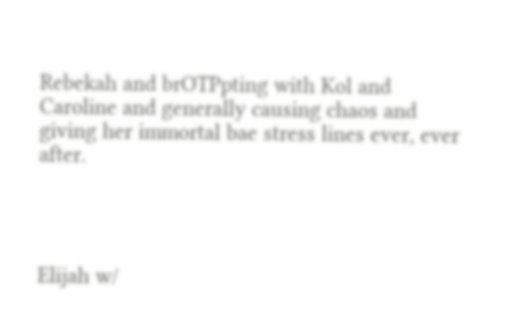Rebekah and brOTPpting with Kol and Caroline and generally causing chaos and giving her immortal bae stress lines ever, ever after.




Elijah w/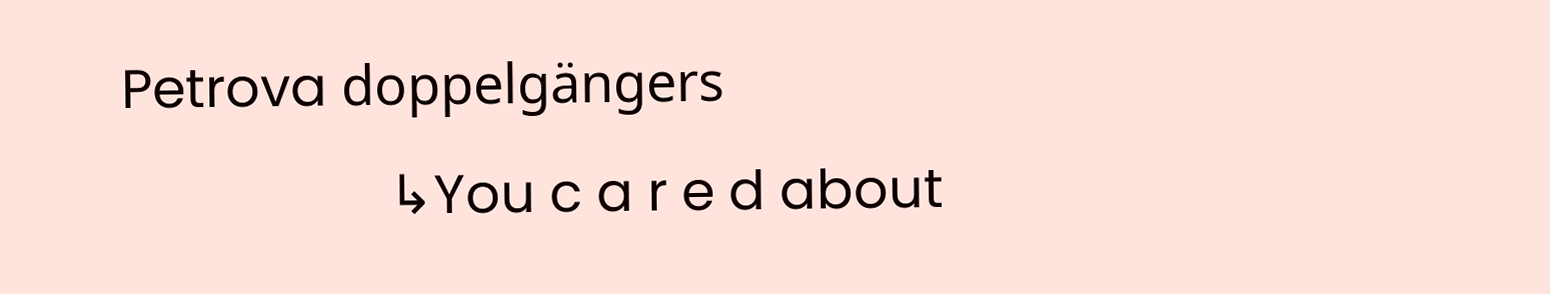Petrova doppelgängers
                   ↳You c a r e d about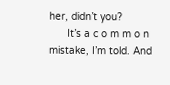her, didn’t you?
      It’s a c o m m o n mistake, I’m told. And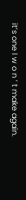it’s one I w o n ’ t make again.